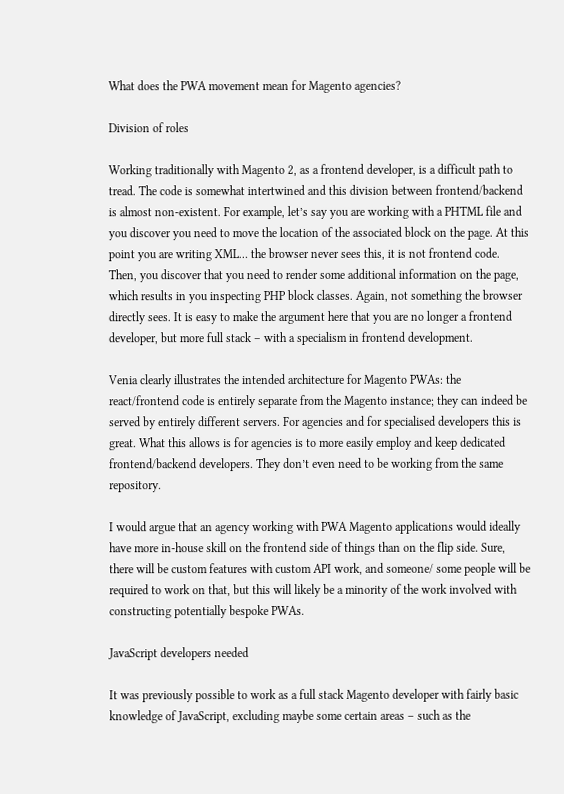What does the PWA movement mean for Magento agencies?

Division of roles

Working traditionally with Magento 2, as a frontend developer, is a difficult path to tread. The code is somewhat intertwined and this division between frontend/backend is almost non-existent. For example, let’s say you are working with a PHTML file and you discover you need to move the location of the associated block on the page. At this point you are writing XML… the browser never sees this, it is not frontend code. Then, you discover that you need to render some additional information on the page, which results in you inspecting PHP block classes. Again, not something the browser directly sees. It is easy to make the argument here that you are no longer a frontend developer, but more full stack – with a specialism in frontend development.

Venia clearly illustrates the intended architecture for Magento PWAs: the react/frontend code is entirely separate from the Magento instance; they can indeed be served by entirely different servers. For agencies and for specialised developers this is great. What this allows is for agencies is to more easily employ and keep dedicated frontend/backend developers. They don’t even need to be working from the same repository.

I would argue that an agency working with PWA Magento applications would ideally have more in-house skill on the frontend side of things than on the flip side. Sure, there will be custom features with custom API work, and someone/ some people will be required to work on that, but this will likely be a minority of the work involved with constructing potentially bespoke PWAs.

JavaScript developers needed

It was previously possible to work as a full stack Magento developer with fairly basic knowledge of JavaScript, excluding maybe some certain areas – such as the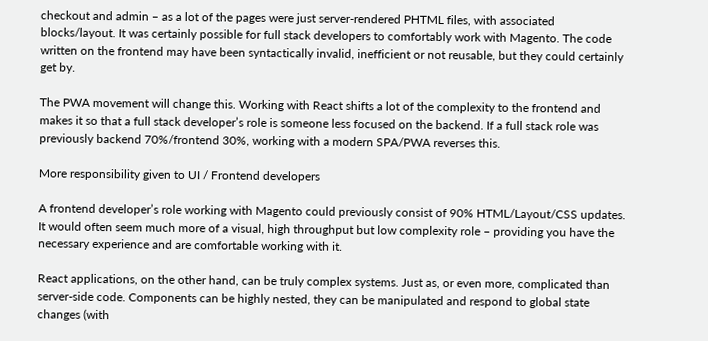checkout and admin – as a lot of the pages were just server-rendered PHTML files, with associated blocks/layout. It was certainly possible for full stack developers to comfortably work with Magento. The code written on the frontend may have been syntactically invalid, inefficient or not reusable, but they could certainly get by.

The PWA movement will change this. Working with React shifts a lot of the complexity to the frontend and makes it so that a full stack developer’s role is someone less focused on the backend. If a full stack role was previously backend 70%/frontend 30%, working with a modern SPA/PWA reverses this.

More responsibility given to UI / Frontend developers

A frontend developer’s role working with Magento could previously consist of 90% HTML/Layout/CSS updates. It would often seem much more of a visual, high throughput but low complexity role – providing you have the necessary experience and are comfortable working with it.

React applications, on the other hand, can be truly complex systems. Just as, or even more, complicated than server-side code. Components can be highly nested, they can be manipulated and respond to global state changes (with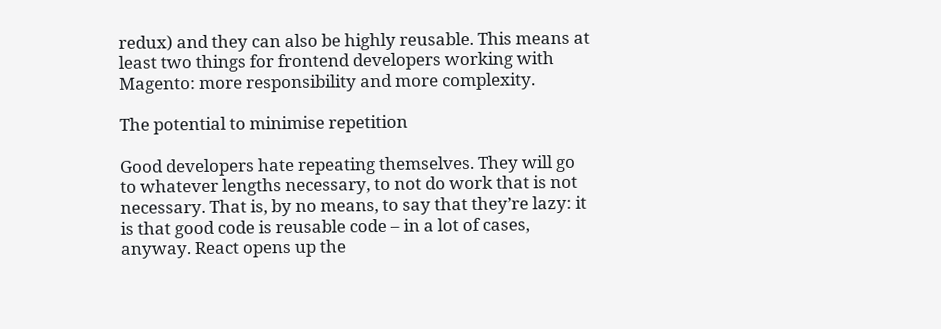redux) and they can also be highly reusable. This means at least two things for frontend developers working with Magento: more responsibility and more complexity.

The potential to minimise repetition

Good developers hate repeating themselves. They will go to whatever lengths necessary, to not do work that is not necessary. That is, by no means, to say that they’re lazy: it is that good code is reusable code – in a lot of cases, anyway. React opens up the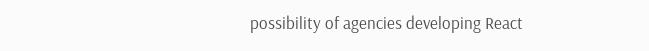possibility of agencies developing React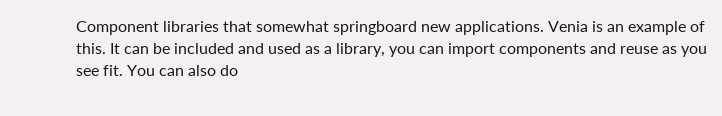Component libraries that somewhat springboard new applications. Venia is an example of this. It can be included and used as a library, you can import components and reuse as you see fit. You can also do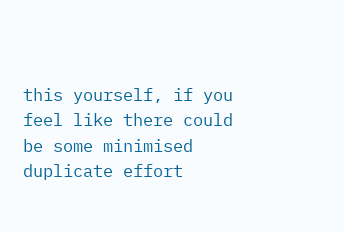this yourself, if you feel like there could be some minimised duplicate effort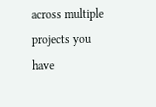across multiple projects you have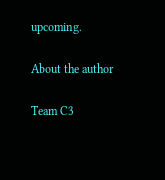upcoming.

About the author

Team C3